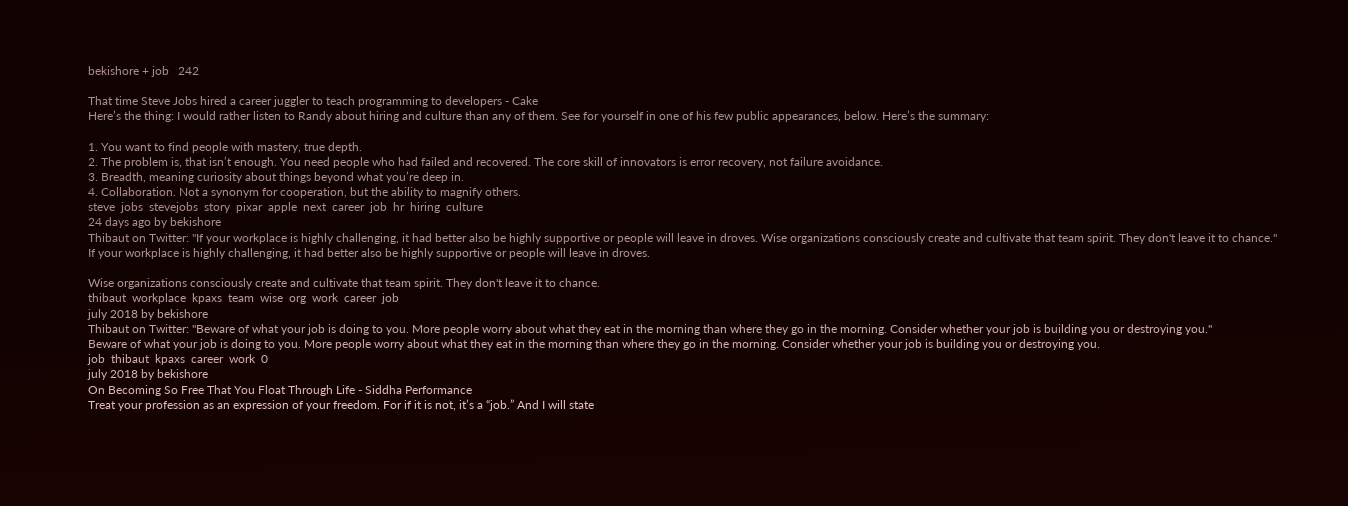bekishore + job   242

That time Steve Jobs hired a career juggler to teach programming to developers - Cake
Here’s the thing: I would rather listen to Randy about hiring and culture than any of them. See for yourself in one of his few public appearances, below. Here’s the summary:

1. You want to find people with mastery, true depth.
2. The problem is, that isn’t enough. You need people who had failed and recovered. The core skill of innovators is error recovery, not failure avoidance.
3. Breadth, meaning curiosity about things beyond what you’re deep in.
4. Collaboration. Not a synonym for cooperation, but the ability to magnify others.
steve  jobs  stevejobs  story  pixar  apple  next  career  job  hr  hiring  culture
24 days ago by bekishore
Thibaut on Twitter: "If your workplace is highly challenging, it had better also be highly supportive or people will leave in droves. Wise organizations consciously create and cultivate that team spirit. They don't leave it to chance."
If your workplace is highly challenging, it had better also be highly supportive or people will leave in droves.

Wise organizations consciously create and cultivate that team spirit. They don't leave it to chance.
thibaut  workplace  kpaxs  team  wise  org  work  career  job
july 2018 by bekishore
Thibaut on Twitter: "Beware of what your job is doing to you. More people worry about what they eat in the morning than where they go in the morning. Consider whether your job is building you or destroying you."
Beware of what your job is doing to you. More people worry about what they eat in the morning than where they go in the morning. Consider whether your job is building you or destroying you.
job  thibaut  kpaxs  career  work  0
july 2018 by bekishore
On Becoming So Free That You Float Through Life - Siddha Performance
Treat your profession as an expression of your freedom. For if it is not, it’s a “job.” And I will state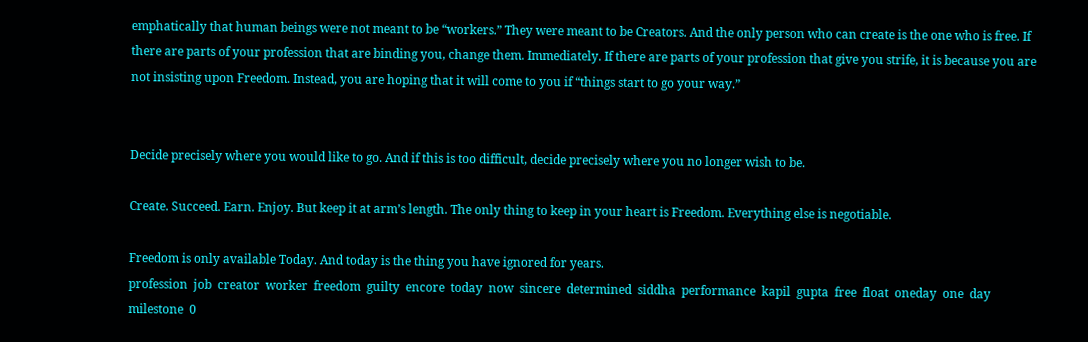emphatically that human beings were not meant to be “workers.” They were meant to be Creators. And the only person who can create is the one who is free. If there are parts of your profession that are binding you, change them. Immediately. If there are parts of your profession that give you strife, it is because you are not insisting upon Freedom. Instead, you are hoping that it will come to you if “things start to go your way.”


Decide precisely where you would like to go. And if this is too difficult, decide precisely where you no longer wish to be.

Create. Succeed. Earn. Enjoy. But keep it at arm’s length. The only thing to keep in your heart is Freedom. Everything else is negotiable.

Freedom is only available Today. And today is the thing you have ignored for years.
profession  job  creator  worker  freedom  guilty  encore  today  now  sincere  determined  siddha  performance  kapil  gupta  free  float  oneday  one  day  milestone  0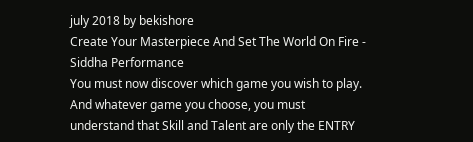july 2018 by bekishore
Create Your Masterpiece And Set The World On Fire - Siddha Performance
You must now discover which game you wish to play. And whatever game you choose, you must understand that Skill and Talent are only the ENTRY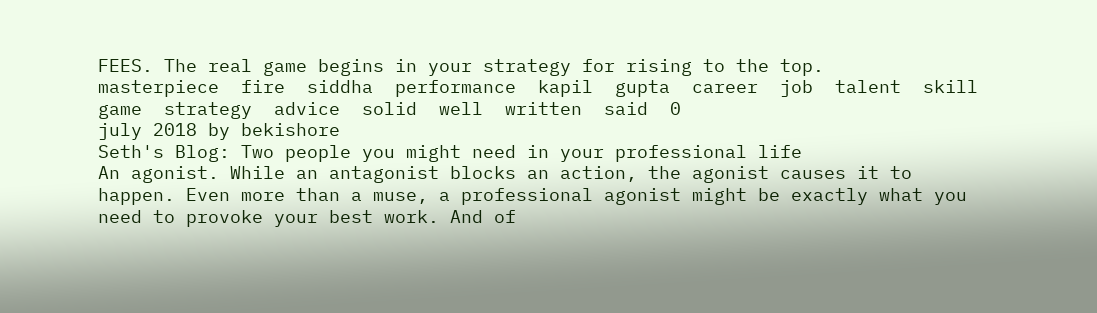FEES. The real game begins in your strategy for rising to the top.
masterpiece  fire  siddha  performance  kapil  gupta  career  job  talent  skill  game  strategy  advice  solid  well  written  said  0
july 2018 by bekishore
Seth's Blog: Two people you might need in your professional life
An agonist. While an antagonist blocks an action, the agonist causes it to happen. Even more than a muse, a professional agonist might be exactly what you need to provoke your best work. And of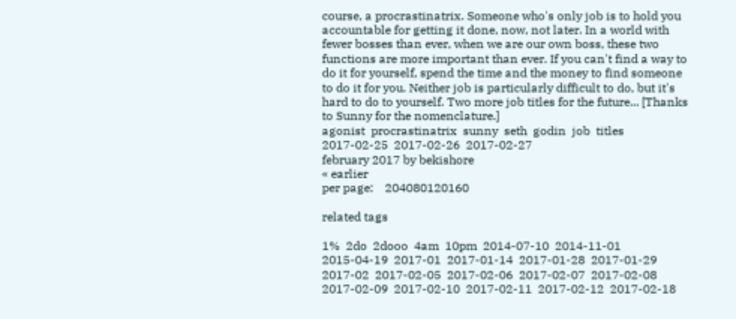course, a procrastinatrix. Someone who's only job is to hold you accountable for getting it done, now, not later. In a world with fewer bosses than ever, when we are our own boss, these two functions are more important than ever. If you can't find a way to do it for yourself, spend the time and the money to find someone to do it for you. Neither job is particularly difficult to do, but it's hard to do to yourself. Two more job titles for the future... [Thanks to Sunny for the nomenclature.]
agonist  procrastinatrix  sunny  seth  godin  job  titles  2017-02-25  2017-02-26  2017-02-27
february 2017 by bekishore
« earlier
per page:    204080120160

related tags

1%  2do  2dooo  4am  10pm  2014-07-10  2014-11-01  2015-04-19  2017-01  2017-01-14  2017-01-28  2017-01-29  2017-02  2017-02-05  2017-02-06  2017-02-07  2017-02-08  2017-02-09  2017-02-10  2017-02-11  2017-02-12  2017-02-18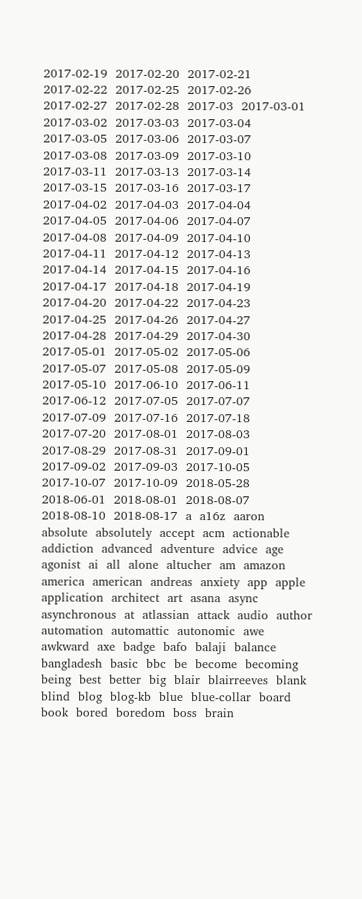2017-02-19  2017-02-20  2017-02-21  2017-02-22  2017-02-25  2017-02-26  2017-02-27  2017-02-28  2017-03  2017-03-01  2017-03-02  2017-03-03  2017-03-04  2017-03-05  2017-03-06  2017-03-07  2017-03-08  2017-03-09  2017-03-10  2017-03-11  2017-03-13  2017-03-14  2017-03-15  2017-03-16  2017-03-17  2017-04-02  2017-04-03  2017-04-04  2017-04-05  2017-04-06  2017-04-07  2017-04-08  2017-04-09  2017-04-10  2017-04-11  2017-04-12  2017-04-13  2017-04-14  2017-04-15  2017-04-16  2017-04-17  2017-04-18  2017-04-19  2017-04-20  2017-04-22  2017-04-23  2017-04-25  2017-04-26  2017-04-27  2017-04-28  2017-04-29  2017-04-30  2017-05-01  2017-05-02  2017-05-06  2017-05-07  2017-05-08  2017-05-09  2017-05-10  2017-06-10  2017-06-11  2017-06-12  2017-07-05  2017-07-07  2017-07-09  2017-07-16  2017-07-18  2017-07-20  2017-08-01  2017-08-03  2017-08-29  2017-08-31  2017-09-01  2017-09-02  2017-09-03  2017-10-05  2017-10-07  2017-10-09  2018-05-28  2018-06-01  2018-08-01  2018-08-07  2018-08-10  2018-08-17  a  a16z  aaron  absolute  absolutely  accept  acm  actionable  addiction  advanced  adventure  advice  age  agonist  ai  all  alone  altucher  am  amazon  america  american  andreas  anxiety  app  apple  application  architect  art  asana  async  asynchronous  at  atlassian  attack  audio  author  automation  automattic  autonomic  awe  awkward  axe  badge  bafo  balaji  balance  bangladesh  basic  bbc  be  become  becoming  being  best  better  big  blair  blairreeves  blank  blind  blog  blog-kb  blue  blue-collar  board  book  bored  boredom  boss  brain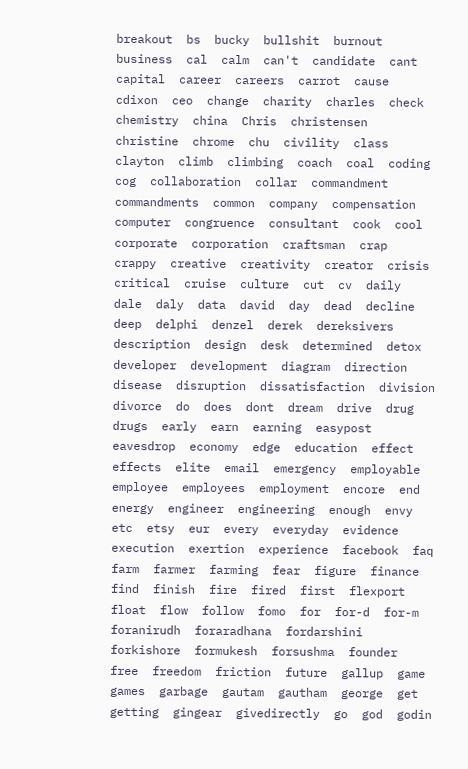breakout  bs  bucky  bullshit  burnout  business  cal  calm  can't  candidate  cant  capital  career  careers  carrot  cause  cdixon  ceo  change  charity  charles  check  chemistry  china  Chris  christensen  christine  chrome  chu  civility  class  clayton  climb  climbing  coach  coal  coding  cog  collaboration  collar  commandment  commandments  common  company  compensation  computer  congruence  consultant  cook  cool  corporate  corporation  craftsman  crap  crappy  creative  creativity  creator  crisis  critical  cruise  culture  cut  cv  daily  dale  daly  data  david  day  dead  decline  deep  delphi  denzel  derek  dereksivers  description  design  desk  determined  detox  developer  development  diagram  direction  disease  disruption  dissatisfaction  division  divorce  do  does  dont  dream  drive  drug  drugs  early  earn  earning  easypost  eavesdrop  economy  edge  education  effect  effects  elite  email  emergency  employable  employee  employees  employment  encore  end  energy  engineer  engineering  enough  envy  etc  etsy  eur  every  everyday  evidence  execution  exertion  experience  facebook  faq  farm  farmer  farming  fear  figure  finance  find  finish  fire  fired  first  flexport  float  flow  follow  fomo  for  for-d  for-m  foranirudh  foraradhana  fordarshini  forkishore  formukesh  forsushma  founder  free  freedom  friction  future  gallup  game  games  garbage  gautam  gautham  george  get  getting  gingear  givedirectly  go  god  godin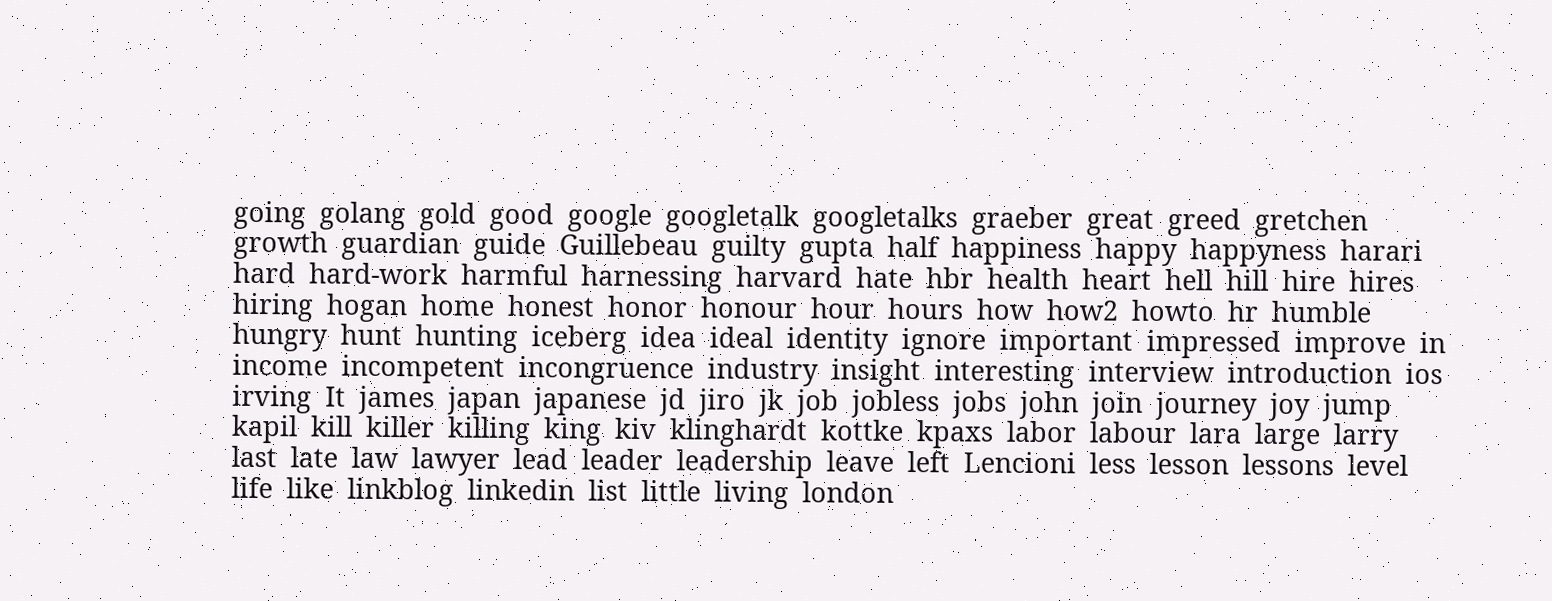going  golang  gold  good  google  googletalk  googletalks  graeber  great  greed  gretchen  growth  guardian  guide  Guillebeau  guilty  gupta  half  happiness  happy  happyness  harari  hard  hard-work  harmful  harnessing  harvard  hate  hbr  health  heart  hell  hill  hire  hires  hiring  hogan  home  honest  honor  honour  hour  hours  how  how2  howto  hr  humble  hungry  hunt  hunting  iceberg  idea  ideal  identity  ignore  important  impressed  improve  in  income  incompetent  incongruence  industry  insight  interesting  interview  introduction  ios  irving  It  james  japan  japanese  jd  jiro  jk  job  jobless  jobs  john  join  journey  joy  jump  kapil  kill  killer  killing  king  kiv  klinghardt  kottke  kpaxs  labor  labour  lara  large  larry  last  late  law  lawyer  lead  leader  leadership  leave  left  Lencioni  less  lesson  lessons  level  life  like  linkblog  linkedin  list  little  living  london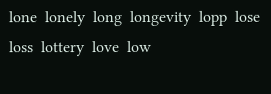lone  lonely  long  longevity  lopp  lose  loss  lottery  love  low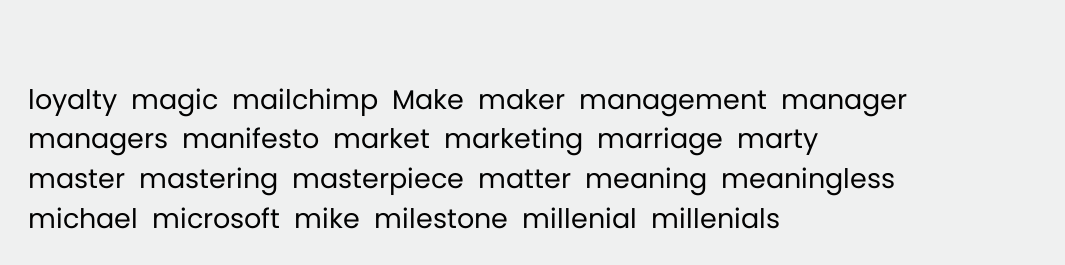loyalty  magic  mailchimp  Make  maker  management  manager  managers  manifesto  market  marketing  marriage  marty  master  mastering  masterpiece  matter  meaning  meaningless  michael  microsoft  mike  milestone  millenial  millenials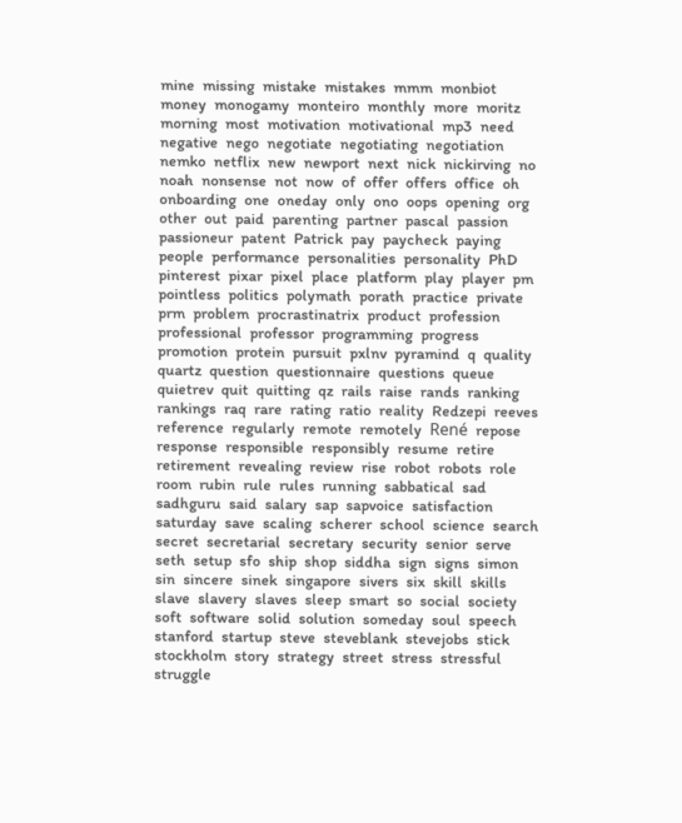mine  missing  mistake  mistakes  mmm  monbiot  money  monogamy  monteiro  monthly  more  moritz  morning  most  motivation  motivational  mp3  need  negative  nego  negotiate  negotiating  negotiation  nemko  netflix  new  newport  next  nick  nickirving  no  noah  nonsense  not  now  of  offer  offers  office  oh  onboarding  one  oneday  only  ono  oops  opening  org  other  out  paid  parenting  partner  pascal  passion  passioneur  patent  Patrick  pay  paycheck  paying  people  performance  personalities  personality  PhD  pinterest  pixar  pixel  place  platform  play  player  pm  pointless  politics  polymath  porath  practice  private  prm  problem  procrastinatrix  product  profession  professional  professor  programming  progress  promotion  protein  pursuit  pxlnv  pyramind  q  quality  quartz  question  questionnaire  questions  queue  quietrev  quit  quitting  qz  rails  raise  rands  ranking  rankings  raq  rare  rating  ratio  reality  Redzepi  reeves  reference  regularly  remote  remotely  René  repose  response  responsible  responsibly  resume  retire  retirement  revealing  review  rise  robot  robots  role  room  rubin  rule  rules  running  sabbatical  sad  sadhguru  said  salary  sap  sapvoice  satisfaction  saturday  save  scaling  scherer  school  science  search  secret  secretarial  secretary  security  senior  serve  seth  setup  sfo  ship  shop  siddha  sign  signs  simon  sin  sincere  sinek  singapore  sivers  six  skill  skills  slave  slavery  slaves  sleep  smart  so  social  society  soft  software  solid  solution  someday  soul  speech  stanford  startup  steve  steveblank  stevejobs  stick  stockholm  story  strategy  street  stress  stressful  struggle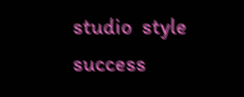studio  style  success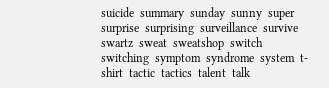suicide  summary  sunday  sunny  super  surprise  surprising  surveillance  survive  swartz  sweat  sweatshop  switch  switching  symptom  syndrome  system  t-shirt  tactic  tactics  talent  talk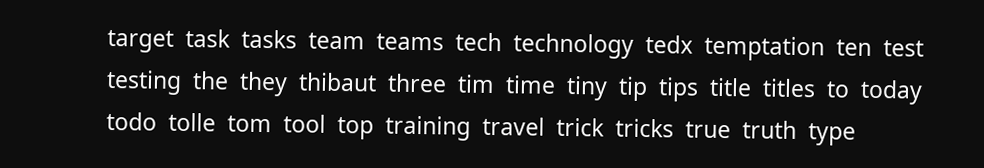target  task  tasks  team  teams  tech  technology  tedx  temptation  ten  test  testing  the  they  thibaut  three  tim  time  tiny  tip  tips  title  titles  to  today  todo  tolle  tom  tool  top  training  travel  trick  tricks  true  truth  type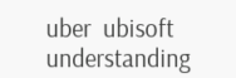uber  ubisoft  understanding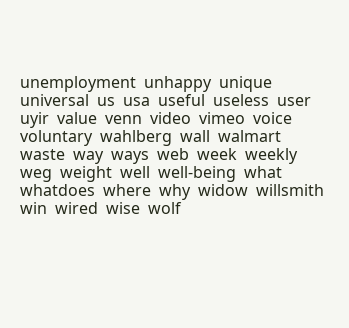unemployment  unhappy  unique  universal  us  usa  useful  useless  user  uyir  value  venn  video  vimeo  voice  voluntary  wahlberg  wall  walmart  waste  way  ways  web  week  weekly  weg  weight  well  well-being  what  whatdoes  where  why  widow  willsmith  win  wired  wise  wolf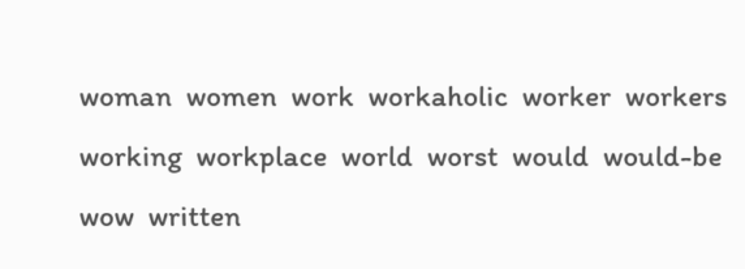woman  women  work  workaholic  worker  workers  working  workplace  world  worst  would  would-be  wow  written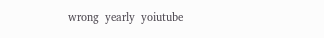wrong  yearly  yoiutube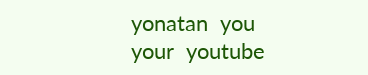yonatan  you  your  youtube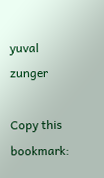yuval  zunger

Copy this bookmark: